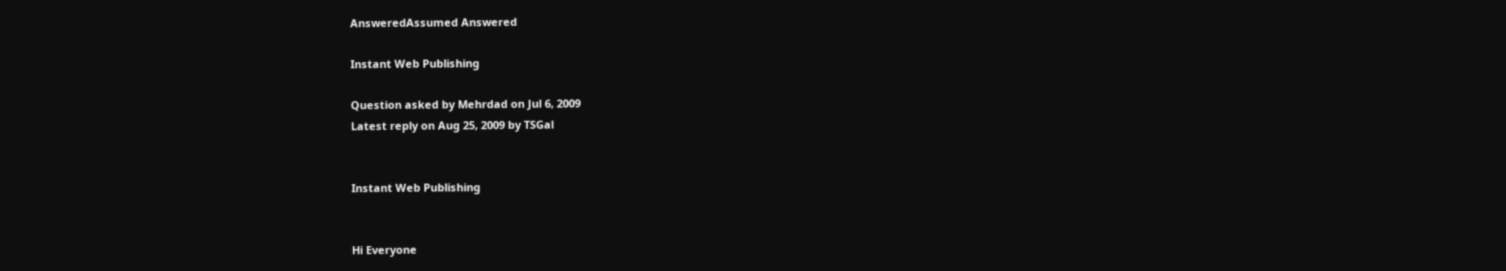AnsweredAssumed Answered

Instant Web Publishing

Question asked by Mehrdad on Jul 6, 2009
Latest reply on Aug 25, 2009 by TSGal


Instant Web Publishing


Hi Everyone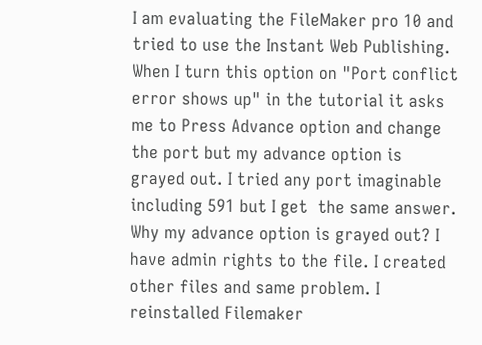I am evaluating the FileMaker pro 10 and tried to use the Instant Web Publishing. When I turn this option on "Port conflict error shows up" in the tutorial it asks me to Press Advance option and change the port but my advance option is grayed out. I tried any port imaginable including 591 but I get  the same answer. Why my advance option is grayed out? I have admin rights to the file. I created other files and same problem. I reinstalled Filemaker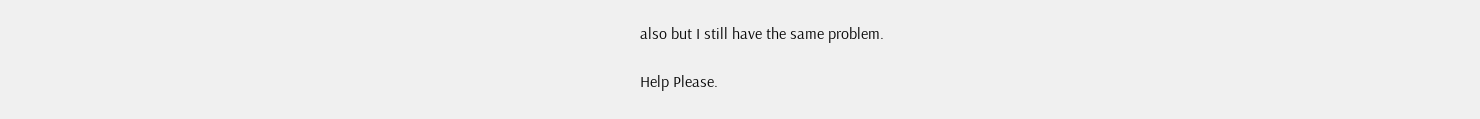also but I still have the same problem.

Help Please.